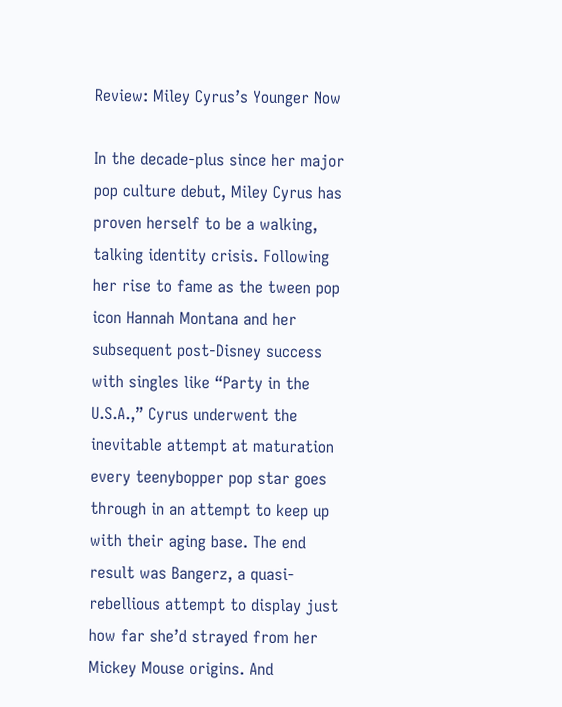Review: Miley Cyrus’s Younger Now

In the decade-plus since her major pop culture debut, Miley Cyrus has proven herself to be a walking, talking identity crisis. Following her rise to fame as the tween pop icon Hannah Montana and her subsequent post-Disney success with singles like “Party in the U.S.A.,” Cyrus underwent the inevitable attempt at maturation every teenybopper pop star goes through in an attempt to keep up with their aging base. The end result was Bangerz, a quasi-rebellious attempt to display just how far she’d strayed from her Mickey Mouse origins. And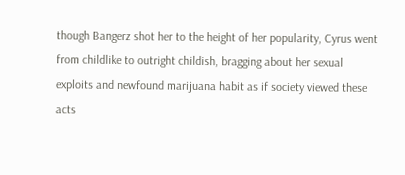though Bangerz shot her to the height of her popularity, Cyrus went from childlike to outright childish, bragging about her sexual exploits and newfound marijuana habit as if society viewed these acts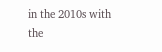in the 2010s with the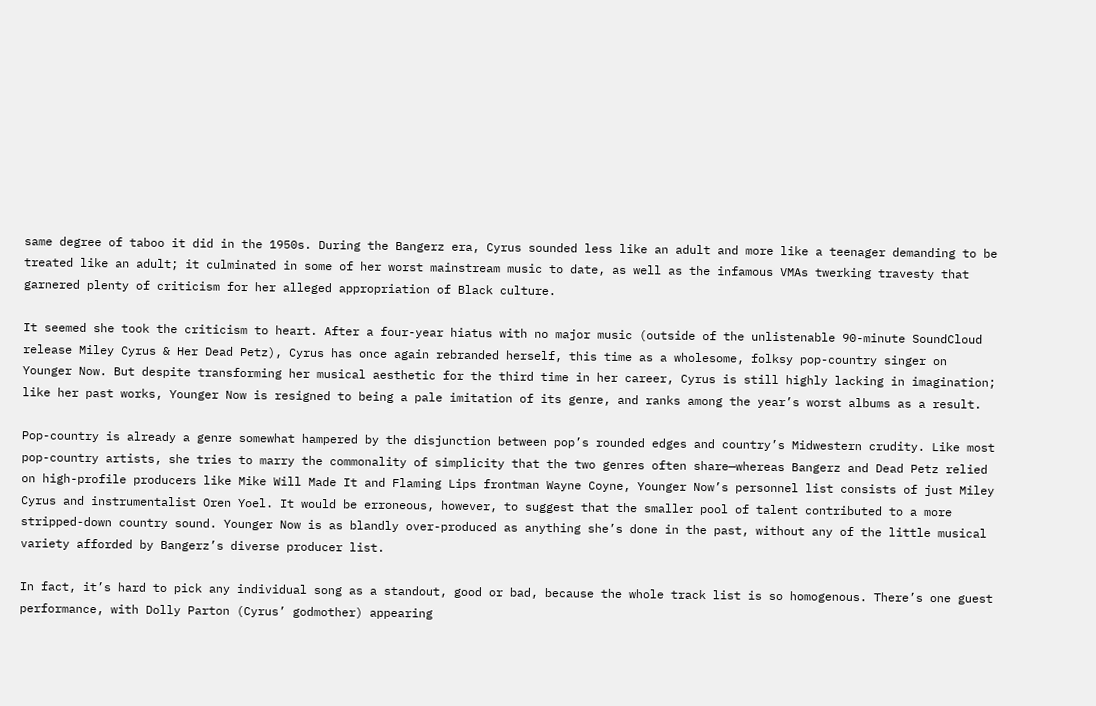same degree of taboo it did in the 1950s. During the Bangerz era, Cyrus sounded less like an adult and more like a teenager demanding to be treated like an adult; it culminated in some of her worst mainstream music to date, as well as the infamous VMAs twerking travesty that garnered plenty of criticism for her alleged appropriation of Black culture.

It seemed she took the criticism to heart. After a four-year hiatus with no major music (outside of the unlistenable 90-minute SoundCloud release Miley Cyrus & Her Dead Petz), Cyrus has once again rebranded herself, this time as a wholesome, folksy pop-country singer on Younger Now. But despite transforming her musical aesthetic for the third time in her career, Cyrus is still highly lacking in imagination; like her past works, Younger Now is resigned to being a pale imitation of its genre, and ranks among the year’s worst albums as a result.

Pop-country is already a genre somewhat hampered by the disjunction between pop’s rounded edges and country’s Midwestern crudity. Like most pop-country artists, she tries to marry the commonality of simplicity that the two genres often share—whereas Bangerz and Dead Petz relied on high-profile producers like Mike Will Made It and Flaming Lips frontman Wayne Coyne, Younger Now’s personnel list consists of just Miley Cyrus and instrumentalist Oren Yoel. It would be erroneous, however, to suggest that the smaller pool of talent contributed to a more stripped-down country sound. Younger Now is as blandly over-produced as anything she’s done in the past, without any of the little musical variety afforded by Bangerz’s diverse producer list.

In fact, it’s hard to pick any individual song as a standout, good or bad, because the whole track list is so homogenous. There’s one guest performance, with Dolly Parton (Cyrus’ godmother) appearing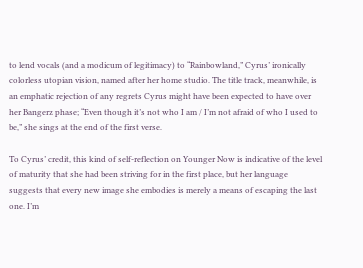to lend vocals (and a modicum of legitimacy) to “Rainbowland,” Cyrus’ ironically colorless utopian vision, named after her home studio. The title track, meanwhile, is an emphatic rejection of any regrets Cyrus might have been expected to have over her Bangerz phase; “Even though it’s not who I am / I’m not afraid of who I used to be,” she sings at the end of the first verse.

To Cyrus’ credit, this kind of self-reflection on Younger Now is indicative of the level of maturity that she had been striving for in the first place, but her language suggests that every new image she embodies is merely a means of escaping the last one. I’m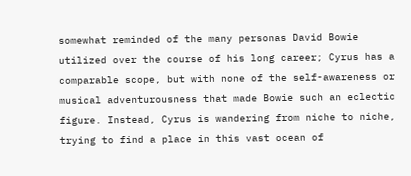somewhat reminded of the many personas David Bowie utilized over the course of his long career; Cyrus has a comparable scope, but with none of the self-awareness or musical adventurousness that made Bowie such an eclectic figure. Instead, Cyrus is wandering from niche to niche, trying to find a place in this vast ocean of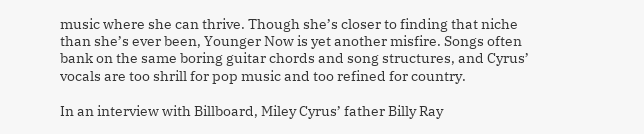music where she can thrive. Though she’s closer to finding that niche than she’s ever been, Younger Now is yet another misfire. Songs often bank on the same boring guitar chords and song structures, and Cyrus’ vocals are too shrill for pop music and too refined for country.

In an interview with Billboard, Miley Cyrus’ father Billy Ray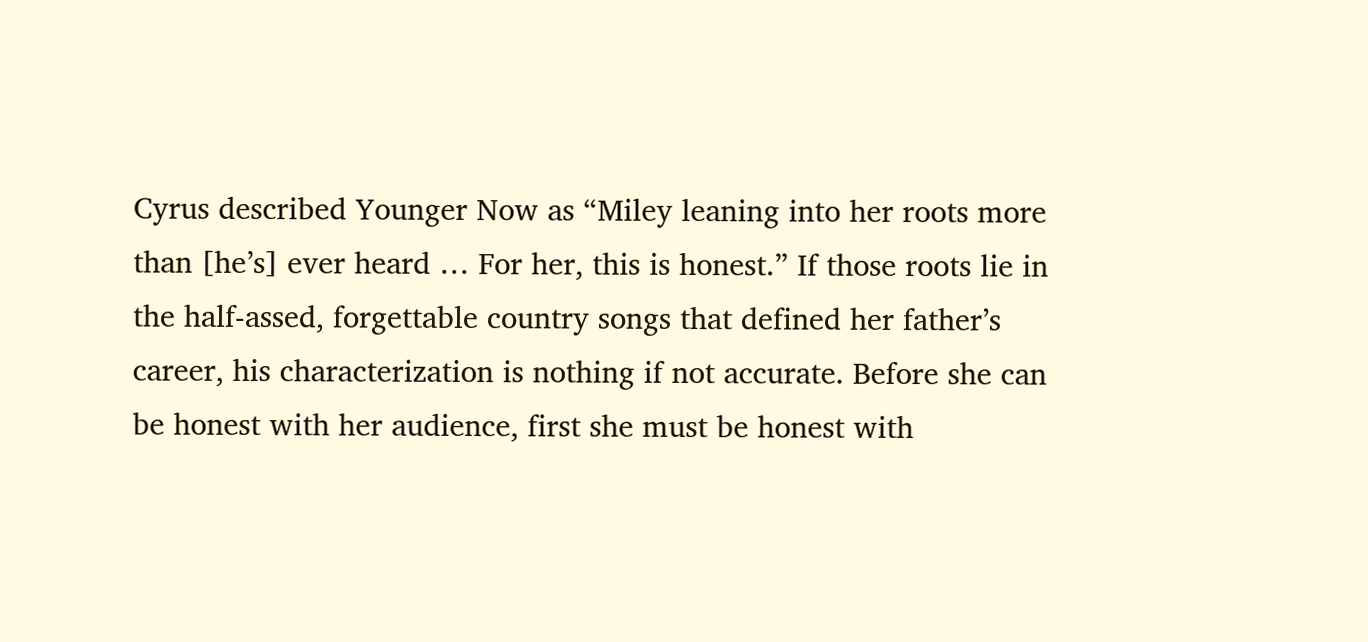Cyrus described Younger Now as “Miley leaning into her roots more than [he’s] ever heard … For her, this is honest.” If those roots lie in the half-assed, forgettable country songs that defined her father’s career, his characterization is nothing if not accurate. Before she can be honest with her audience, first she must be honest with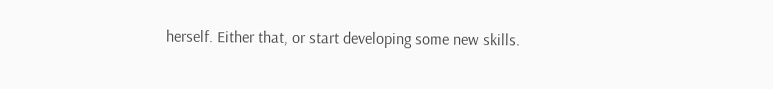herself. Either that, or start developing some new skills.